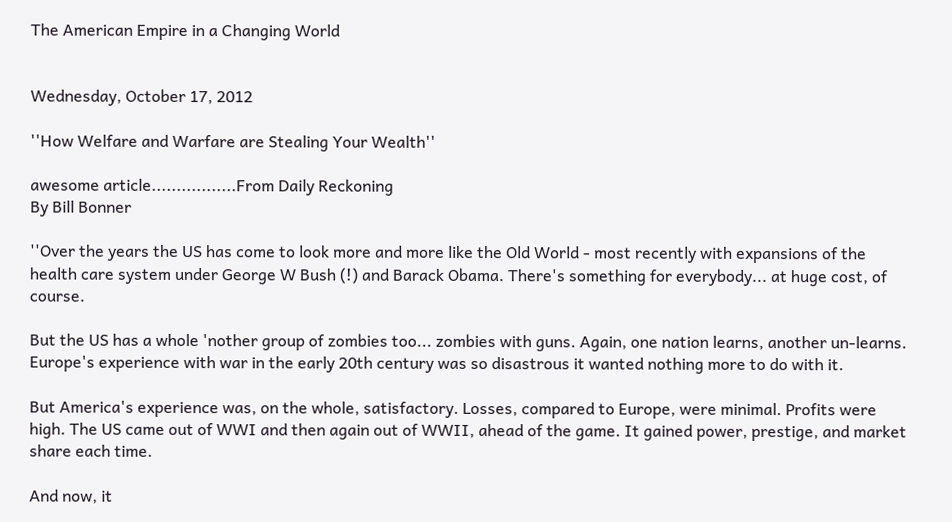The American Empire in a Changing World


Wednesday, October 17, 2012

''How Welfare and Warfare are Stealing Your Wealth''

awesome article.................From Daily Reckoning
By Bill Bonner

''Over the years the US has come to look more and more like the Old World - most recently with expansions of the health care system under George W Bush (!) and Barack Obama. There's something for everybody... at huge cost, of course.

But the US has a whole 'nother group of zombies too... zombies with guns. Again, one nation learns, another un-learns. Europe's experience with war in the early 20th century was so disastrous it wanted nothing more to do with it.

But America's experience was, on the whole, satisfactory. Losses, compared to Europe, were minimal. Profits were high. The US came out of WWI and then again out of WWII, ahead of the game. It gained power, prestige, and market share each time.

And now, it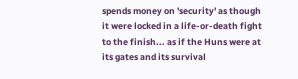spends money on 'security' as though it were locked in a life-or-death fight to the finish... as if the Huns were at its gates and its survival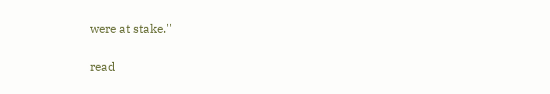were at stake.''

read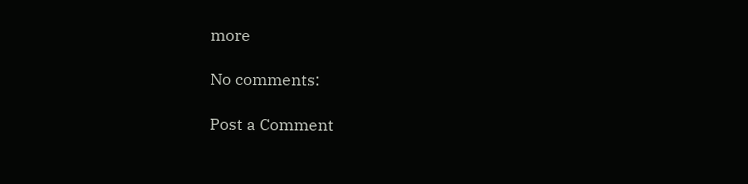more

No comments:

Post a Comment